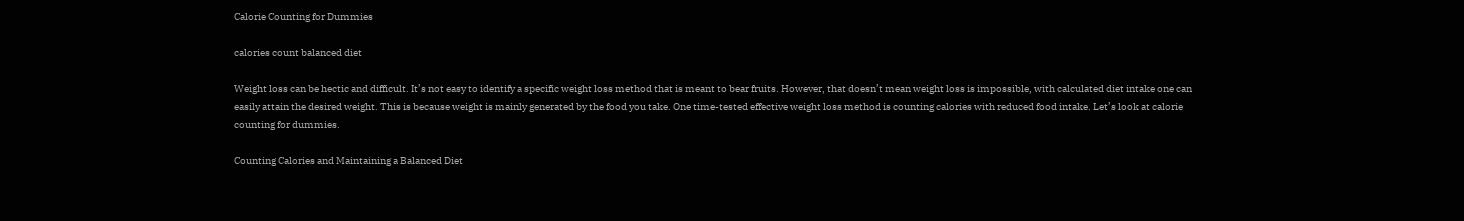Calorie Counting for Dummies

calories count balanced diet

Weight loss can be hectic and difficult. It’s not easy to identify a specific weight loss method that is meant to bear fruits. However, that doesn’t mean weight loss is impossible, with calculated diet intake one can easily attain the desired weight. This is because weight is mainly generated by the food you take. One time-tested effective weight loss method is counting calories with reduced food intake. Let’s look at calorie counting for dummies.

Counting Calories and Maintaining a Balanced Diet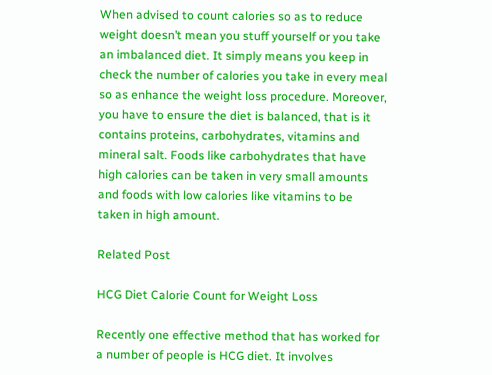When advised to count calories so as to reduce weight doesn’t mean you stuff yourself or you take an imbalanced diet. It simply means you keep in check the number of calories you take in every meal so as enhance the weight loss procedure. Moreover, you have to ensure the diet is balanced, that is it contains proteins, carbohydrates, vitamins and mineral salt. Foods like carbohydrates that have high calories can be taken in very small amounts and foods with low calories like vitamins to be taken in high amount.

Related Post

HCG Diet Calorie Count for Weight Loss

Recently one effective method that has worked for a number of people is HCG diet. It involves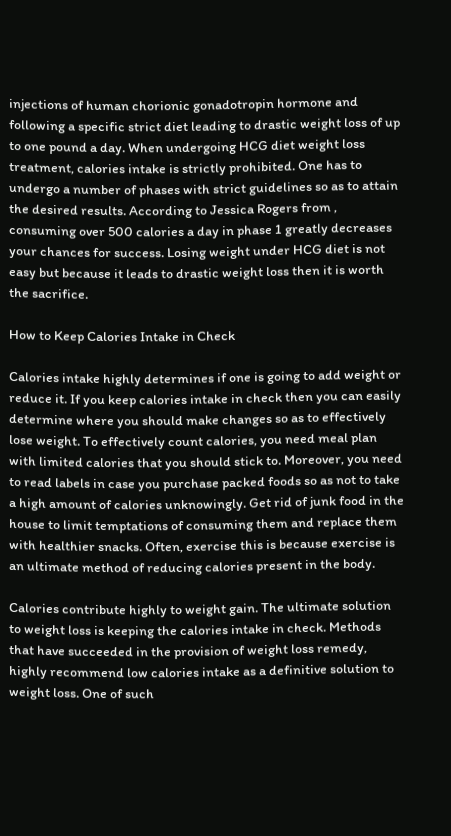injections of human chorionic gonadotropin hormone and following a specific strict diet leading to drastic weight loss of up to one pound a day. When undergoing HCG diet weight loss treatment, calories intake is strictly prohibited. One has to undergo a number of phases with strict guidelines so as to attain the desired results. According to Jessica Rogers from , consuming over 500 calories a day in phase 1 greatly decreases your chances for success. Losing weight under HCG diet is not easy but because it leads to drastic weight loss then it is worth the sacrifice.

How to Keep Calories Intake in Check

Calories intake highly determines if one is going to add weight or reduce it. If you keep calories intake in check then you can easily determine where you should make changes so as to effectively lose weight. To effectively count calories, you need meal plan with limited calories that you should stick to. Moreover, you need to read labels in case you purchase packed foods so as not to take a high amount of calories unknowingly. Get rid of junk food in the house to limit temptations of consuming them and replace them with healthier snacks. Often, exercise this is because exercise is an ultimate method of reducing calories present in the body.

Calories contribute highly to weight gain. The ultimate solution to weight loss is keeping the calories intake in check. Methods that have succeeded in the provision of weight loss remedy, highly recommend low calories intake as a definitive solution to weight loss. One of such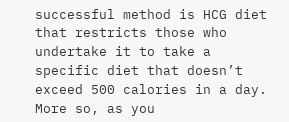successful method is HCG diet that restricts those who undertake it to take a specific diet that doesn’t exceed 500 calories in a day. More so, as you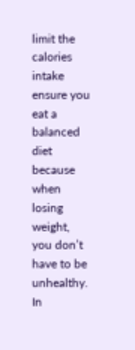limit the calories intake ensure you eat a balanced diet because when losing weight, you don’t have to be unhealthy. In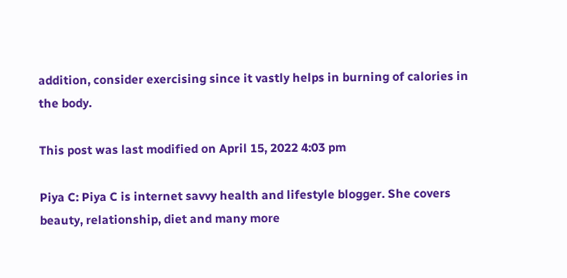addition, consider exercising since it vastly helps in burning of calories in the body.

This post was last modified on April 15, 2022 4:03 pm

Piya C: Piya C is internet savvy health and lifestyle blogger. She covers beauty, relationship, diet and many more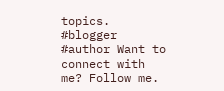topics. #blogger #author Want to connect with me? Follow me.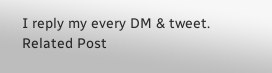I reply my every DM & tweet.
Related Post